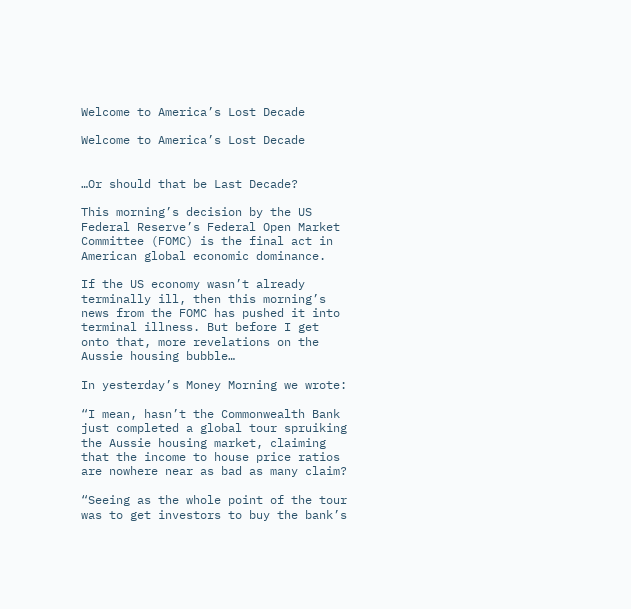Welcome to America’s Lost Decade

Welcome to America’s Lost Decade


…Or should that be Last Decade?

This morning’s decision by the US Federal Reserve’s Federal Open Market Committee (FOMC) is the final act in American global economic dominance.

If the US economy wasn’t already terminally ill, then this morning’s news from the FOMC has pushed it into terminal illness. But before I get onto that, more revelations on the Aussie housing bubble…

In yesterday’s Money Morning we wrote:

“I mean, hasn’t the Commonwealth Bank just completed a global tour spruiking the Aussie housing market, claiming that the income to house price ratios are nowhere near as bad as many claim?

“Seeing as the whole point of the tour was to get investors to buy the bank’s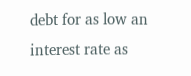debt for as low an interest rate as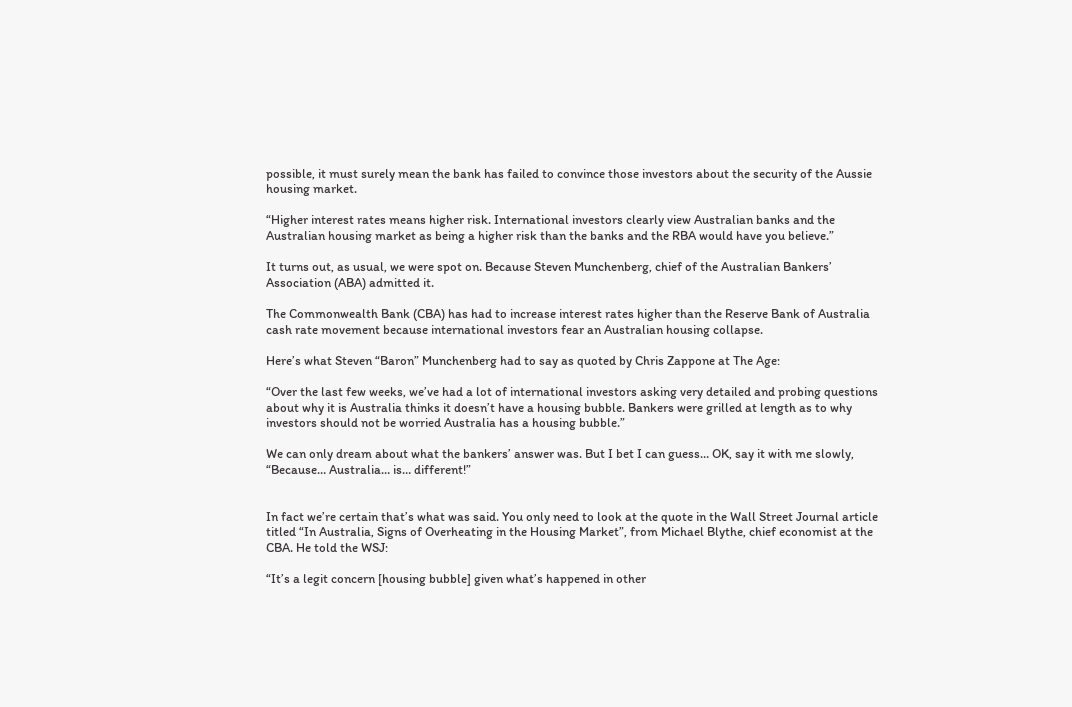possible, it must surely mean the bank has failed to convince those investors about the security of the Aussie housing market.

“Higher interest rates means higher risk. International investors clearly view Australian banks and the Australian housing market as being a higher risk than the banks and the RBA would have you believe.”

It turns out, as usual, we were spot on. Because Steven Munchenberg, chief of the Australian Bankers’ Association (ABA) admitted it.

The Commonwealth Bank (CBA) has had to increase interest rates higher than the Reserve Bank of Australia cash rate movement because international investors fear an Australian housing collapse.

Here’s what Steven “Baron” Munchenberg had to say as quoted by Chris Zappone at The Age:

“Over the last few weeks, we’ve had a lot of international investors asking very detailed and probing questions about why it is Australia thinks it doesn’t have a housing bubble. Bankers were grilled at length as to why investors should not be worried Australia has a housing bubble.”

We can only dream about what the bankers’ answer was. But I bet I can guess… OK, say it with me slowly, “Because… Australia… is… different!”


In fact we’re certain that’s what was said. You only need to look at the quote in the Wall Street Journal article titled “In Australia, Signs of Overheating in the Housing Market”, from Michael Blythe, chief economist at the CBA. He told the WSJ:

“It’s a legit concern [housing bubble] given what’s happened in other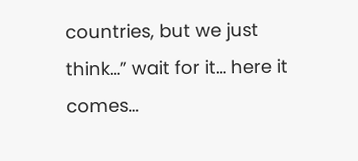countries, but we just think…” wait for it… here it comes…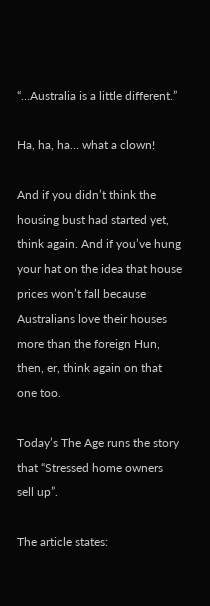“…Australia is a little different.”

Ha, ha, ha… what a clown!

And if you didn’t think the housing bust had started yet, think again. And if you’ve hung your hat on the idea that house prices won’t fall because Australians love their houses more than the foreign Hun, then, er, think again on that one too.

Today’s The Age runs the story that “Stressed home owners sell up”.

The article states: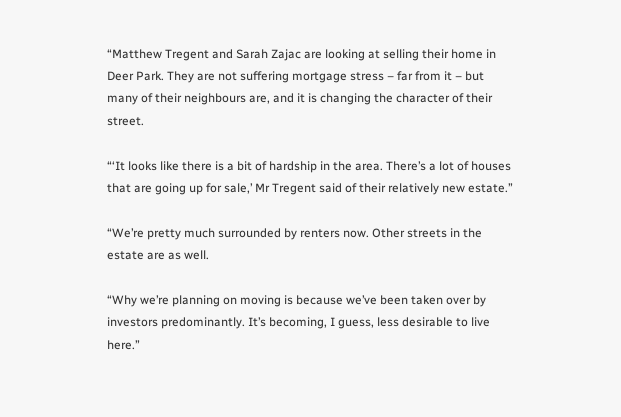“Matthew Tregent and Sarah Zajac are looking at selling their home in Deer Park. They are not suffering mortgage stress – far from it – but many of their neighbours are, and it is changing the character of their street.

“‘It looks like there is a bit of hardship in the area. There’s a lot of houses that are going up for sale,’ Mr Tregent said of their relatively new estate.”

“We’re pretty much surrounded by renters now. Other streets in the estate are as well.

“Why we’re planning on moving is because we’ve been taken over by investors predominantly. It’s becoming, I guess, less desirable to live here.”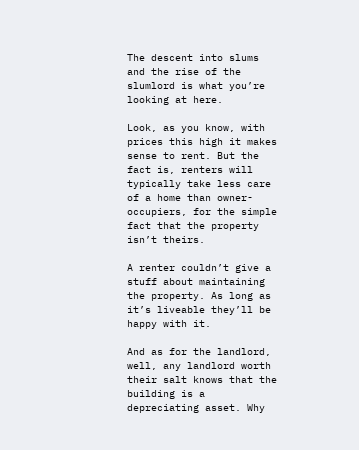The descent into slums and the rise of the slumlord is what you’re looking at here.

Look, as you know, with prices this high it makes sense to rent. But the fact is, renters will typically take less care of a home than owner-occupiers, for the simple fact that the property isn’t theirs.

A renter couldn’t give a stuff about maintaining the property. As long as it’s liveable they’ll be happy with it.

And as for the landlord, well, any landlord worth their salt knows that the building is a depreciating asset. Why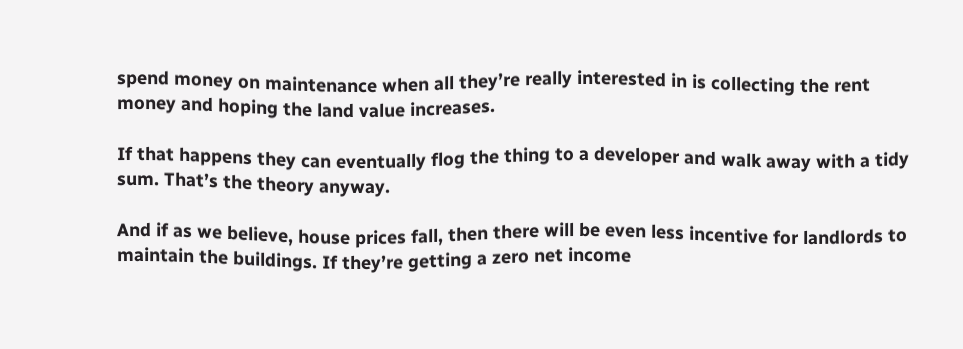spend money on maintenance when all they’re really interested in is collecting the rent money and hoping the land value increases.

If that happens they can eventually flog the thing to a developer and walk away with a tidy sum. That’s the theory anyway.

And if as we believe, house prices fall, then there will be even less incentive for landlords to maintain the buildings. If they’re getting a zero net income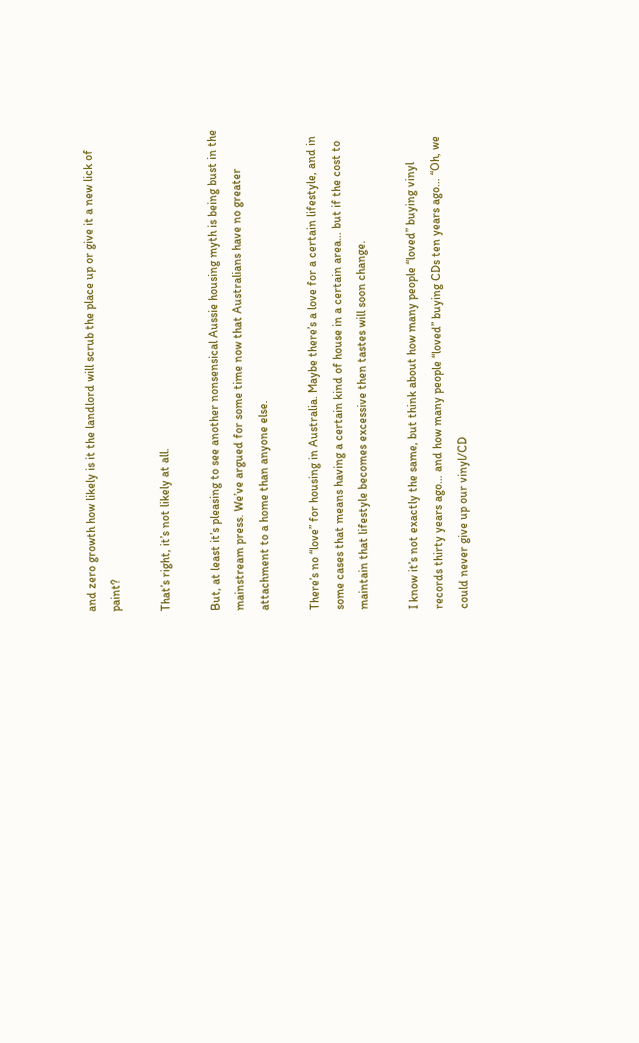and zero growth how likely is it the landlord will scrub the place up or give it a new lick of paint?

That’s right, it’s not likely at all.

But, at least it’s pleasing to see another nonsensical Aussie housing myth is being bust in the mainstream press. We’ve argued for some time now that Australians have no greater attachment to a home than anyone else.

There’s no “love” for housing in Australia. Maybe there’s a love for a certain lifestyle, and in some cases that means having a certain kind of house in a certain area… but if the cost to maintain that lifestyle becomes excessive then tastes will soon change.

I know it’s not exactly the same, but think about how many people “loved” buying vinyl records thirty years ago… and how many people “loved” buying CDs ten years ago… “Oh, we could never give up our vinyl/CD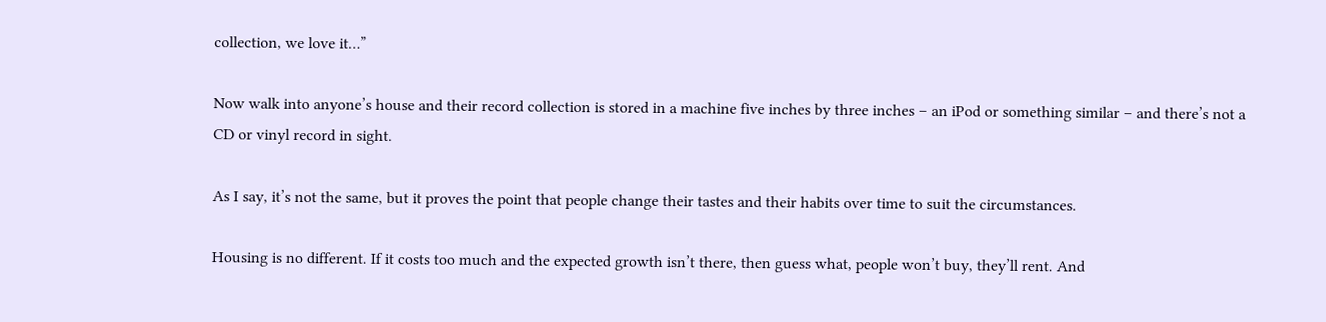collection, we love it…”

Now walk into anyone’s house and their record collection is stored in a machine five inches by three inches – an iPod or something similar – and there’s not a CD or vinyl record in sight.

As I say, it’s not the same, but it proves the point that people change their tastes and their habits over time to suit the circumstances.

Housing is no different. If it costs too much and the expected growth isn’t there, then guess what, people won’t buy, they’ll rent. And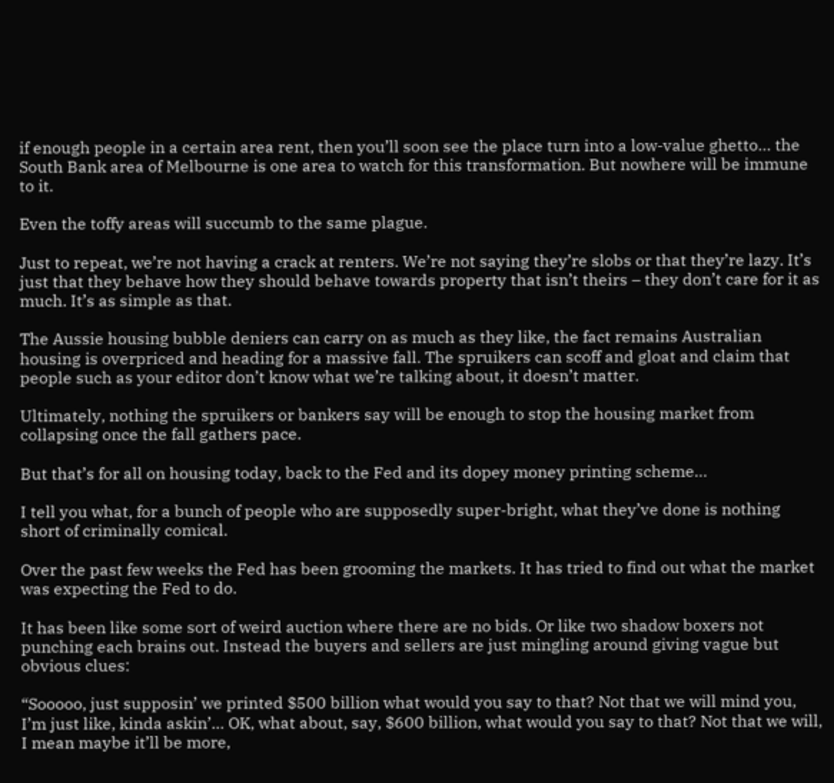if enough people in a certain area rent, then you’ll soon see the place turn into a low-value ghetto… the South Bank area of Melbourne is one area to watch for this transformation. But nowhere will be immune to it.

Even the toffy areas will succumb to the same plague.

Just to repeat, we’re not having a crack at renters. We’re not saying they’re slobs or that they’re lazy. It’s just that they behave how they should behave towards property that isn’t theirs – they don’t care for it as much. It’s as simple as that.

The Aussie housing bubble deniers can carry on as much as they like, the fact remains Australian housing is overpriced and heading for a massive fall. The spruikers can scoff and gloat and claim that people such as your editor don’t know what we’re talking about, it doesn’t matter.

Ultimately, nothing the spruikers or bankers say will be enough to stop the housing market from collapsing once the fall gathers pace.

But that’s for all on housing today, back to the Fed and its dopey money printing scheme…

I tell you what, for a bunch of people who are supposedly super-bright, what they’ve done is nothing short of criminally comical.

Over the past few weeks the Fed has been grooming the markets. It has tried to find out what the market was expecting the Fed to do.

It has been like some sort of weird auction where there are no bids. Or like two shadow boxers not punching each brains out. Instead the buyers and sellers are just mingling around giving vague but obvious clues:

“Sooooo, just supposin’ we printed $500 billion what would you say to that? Not that we will mind you, I’m just like, kinda askin’… OK, what about, say, $600 billion, what would you say to that? Not that we will, I mean maybe it’ll be more,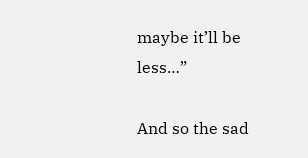maybe it’ll be less…”

And so the sad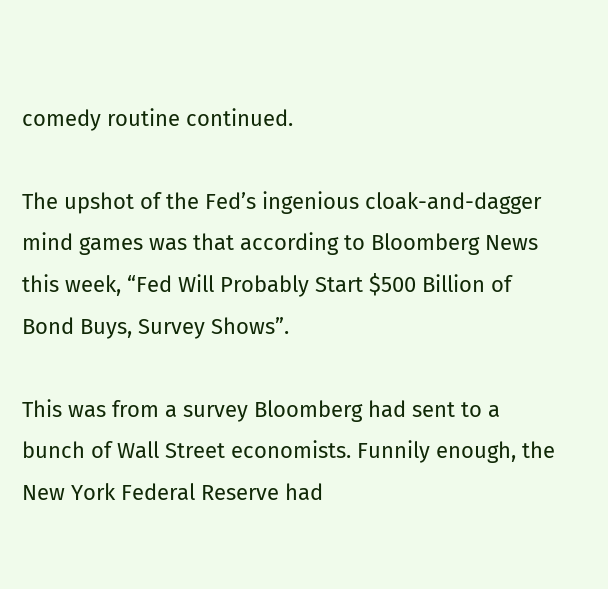comedy routine continued.

The upshot of the Fed’s ingenious cloak-and-dagger mind games was that according to Bloomberg News this week, “Fed Will Probably Start $500 Billion of Bond Buys, Survey Shows”.

This was from a survey Bloomberg had sent to a bunch of Wall Street economists. Funnily enough, the New York Federal Reserve had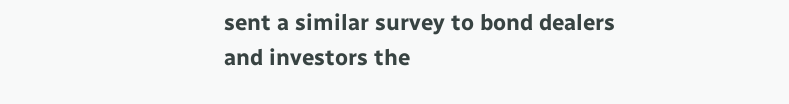sent a similar survey to bond dealers and investors the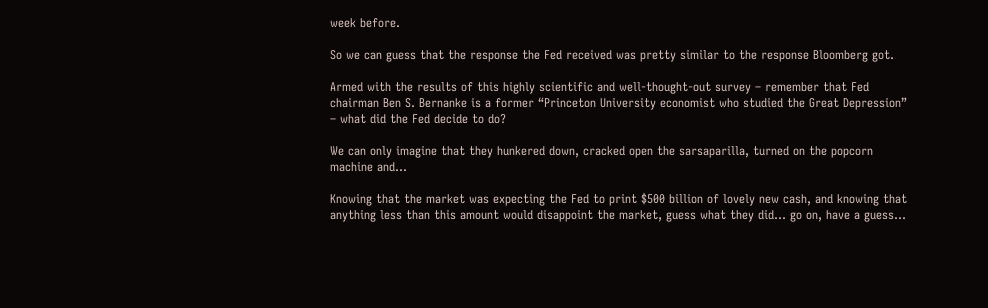week before.

So we can guess that the response the Fed received was pretty similar to the response Bloomberg got.

Armed with the results of this highly scientific and well-thought-out survey – remember that Fed chairman Ben S. Bernanke is a former “Princeton University economist who studied the Great Depression” – what did the Fed decide to do?

We can only imagine that they hunkered down, cracked open the sarsaparilla, turned on the popcorn machine and…

Knowing that the market was expecting the Fed to print $500 billion of lovely new cash, and knowing that anything less than this amount would disappoint the market, guess what they did… go on, have a guess…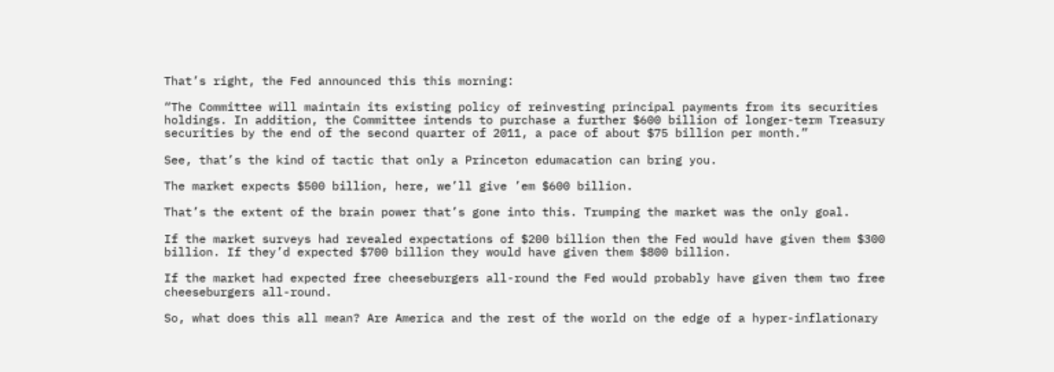That’s right, the Fed announced this this morning:

“The Committee will maintain its existing policy of reinvesting principal payments from its securities holdings. In addition, the Committee intends to purchase a further $600 billion of longer-term Treasury securities by the end of the second quarter of 2011, a pace of about $75 billion per month.”

See, that’s the kind of tactic that only a Princeton edumacation can bring you.

The market expects $500 billion, here, we’ll give ’em $600 billion.

That’s the extent of the brain power that’s gone into this. Trumping the market was the only goal.

If the market surveys had revealed expectations of $200 billion then the Fed would have given them $300 billion. If they’d expected $700 billion they would have given them $800 billion.

If the market had expected free cheeseburgers all-round the Fed would probably have given them two free cheeseburgers all-round.

So, what does this all mean? Are America and the rest of the world on the edge of a hyper-inflationary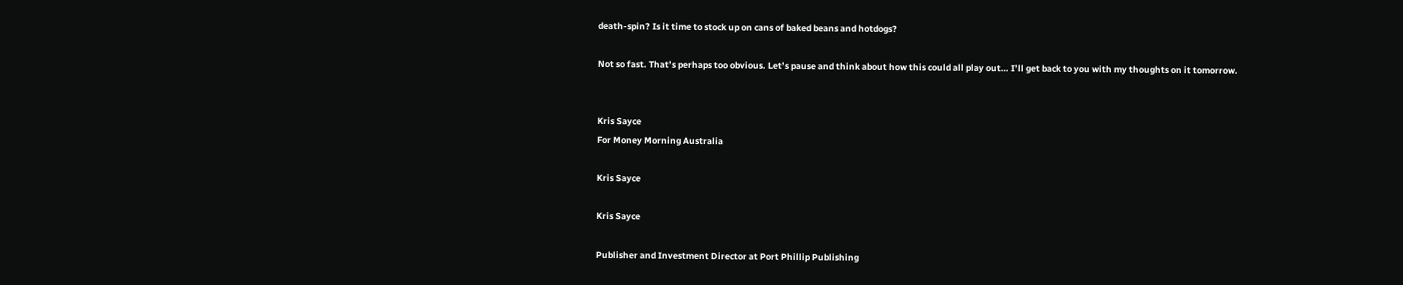death-spin? Is it time to stock up on cans of baked beans and hotdogs?

Not so fast. That’s perhaps too obvious. Let’s pause and think about how this could all play out… I’ll get back to you with my thoughts on it tomorrow.


Kris Sayce
For Money Morning Australia

Kris Sayce

Kris Sayce

Publisher and Investment Director at Port Phillip Publishing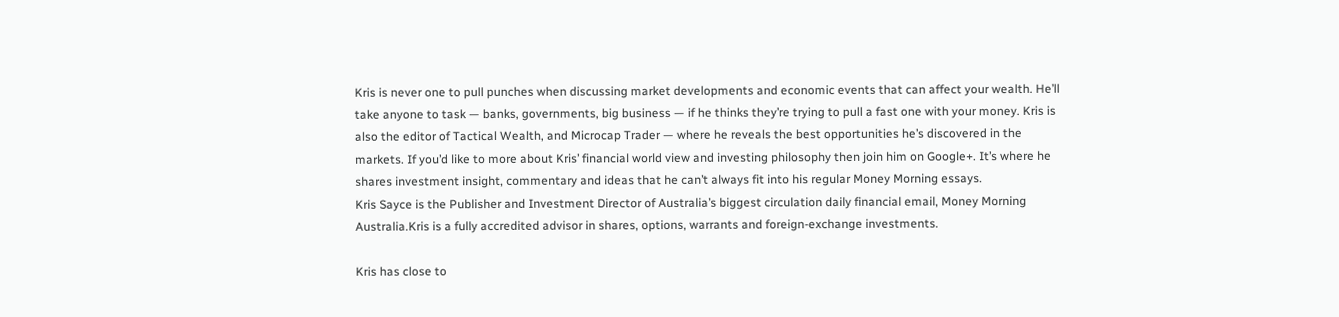Kris is never one to pull punches when discussing market developments and economic events that can affect your wealth. He’ll take anyone to task — banks, governments, big business — if he thinks they’re trying to pull a fast one with your money. Kris is also the editor of Tactical Wealth, and Microcap Trader — where he reveals the best opportunities he’s discovered in the markets. If you’d like to more about Kris’ financial world view and investing philosophy then join him on Google+. It’s where he shares investment insight, commentary and ideas that he can’t always fit into his regular Money Morning essays.
Kris Sayce is the Publisher and Investment Director of Australia’s biggest circulation daily financial email, Money Morning Australia.Kris is a fully accredited advisor in shares, options, warrants and foreign-exchange investments.

Kris has close to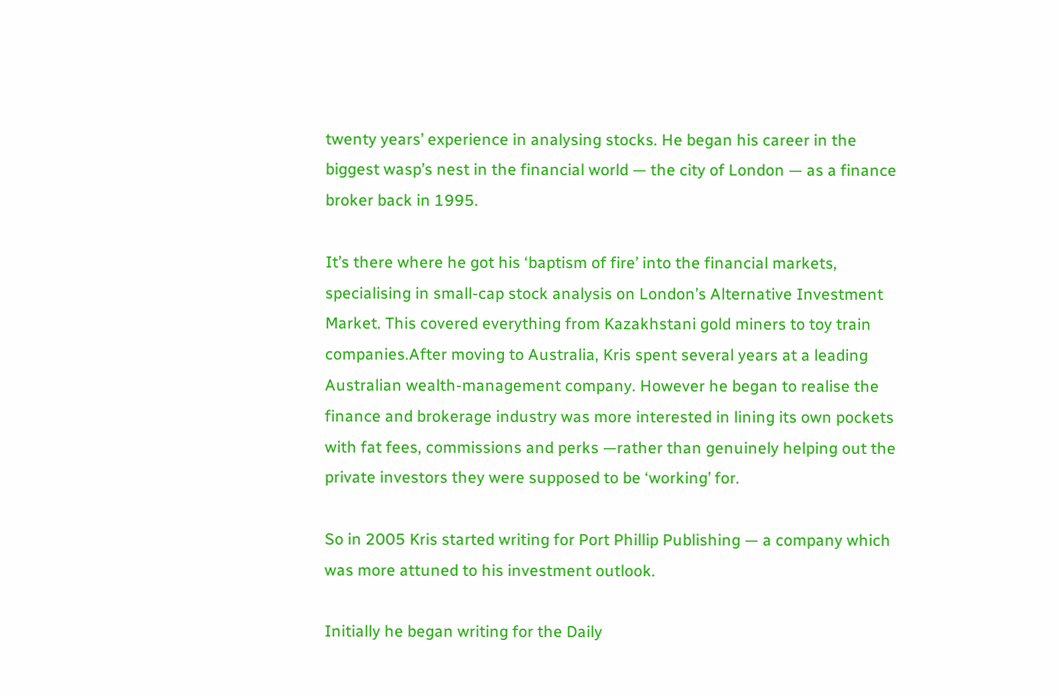twenty years’ experience in analysing stocks. He began his career in the biggest wasp’s nest in the financial world — the city of London — as a finance broker back in 1995.

It’s there where he got his ‘baptism of fire’ into the financial markets, specialising in small-cap stock analysis on London’s Alternative Investment Market. This covered everything from Kazakhstani gold miners to toy train companies.After moving to Australia, Kris spent several years at a leading Australian wealth-management company. However he began to realise the finance and brokerage industry was more interested in lining its own pockets with fat fees, commissions and perks —rather than genuinely helping out the private investors they were supposed to be ‘working’ for.

So in 2005 Kris started writing for Port Phillip Publishing — a company which was more attuned to his investment outlook.

Initially he began writing for the Daily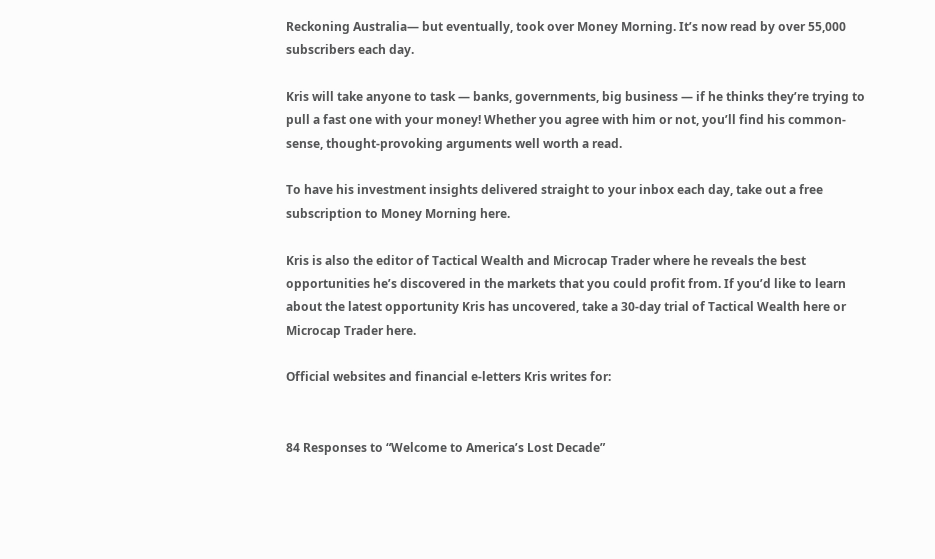Reckoning Australia— but eventually, took over Money Morning. It’s now read by over 55,000 subscribers each day.

Kris will take anyone to task — banks, governments, big business — if he thinks they’re trying to pull a fast one with your money! Whether you agree with him or not, you’ll find his common-sense, thought-provoking arguments well worth a read.

To have his investment insights delivered straight to your inbox each day, take out a free subscription to Money Morning here.

Kris is also the editor of Tactical Wealth and Microcap Trader where he reveals the best opportunities he’s discovered in the markets that you could profit from. If you’d like to learn about the latest opportunity Kris has uncovered, take a 30-day trial of Tactical Wealth here or Microcap Trader here.

Official websites and financial e-letters Kris writes for:


84 Responses to “Welcome to America’s Lost Decade”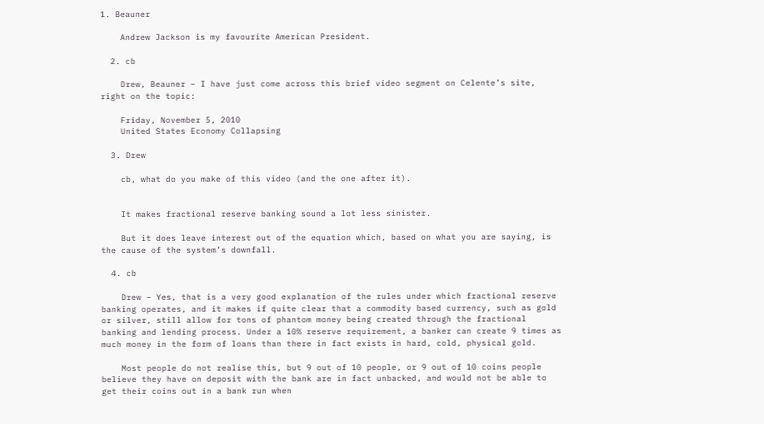1. Beauner

    Andrew Jackson is my favourite American President.

  2. cb

    Drew, Beauner – I have just come across this brief video segment on Celente’s site, right on the topic:

    Friday, November 5, 2010
    United States Economy Collapsing

  3. Drew

    cb, what do you make of this video (and the one after it).


    It makes fractional reserve banking sound a lot less sinister.

    But it does leave interest out of the equation which, based on what you are saying, is the cause of the system’s downfall.

  4. cb

    Drew – Yes, that is a very good explanation of the rules under which fractional reserve banking operates, and it makes if quite clear that a commodity based currency, such as gold or silver, still allow for tons of phantom money being created through the fractional banking and lending process. Under a 10% reserve requirement, a banker can create 9 times as much money in the form of loans than there in fact exists in hard, cold, physical gold.

    Most people do not realise this, but 9 out of 10 people, or 9 out of 10 coins people believe they have on deposit with the bank are in fact unbacked, and would not be able to get their coins out in a bank run when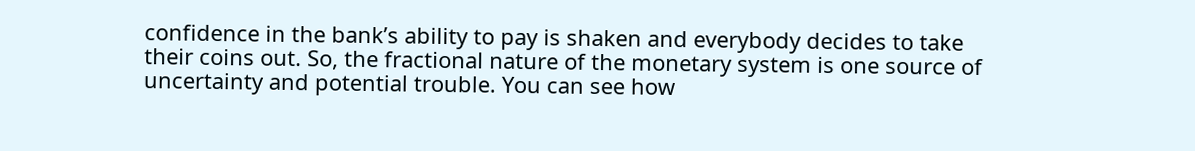confidence in the bank’s ability to pay is shaken and everybody decides to take their coins out. So, the fractional nature of the monetary system is one source of uncertainty and potential trouble. You can see how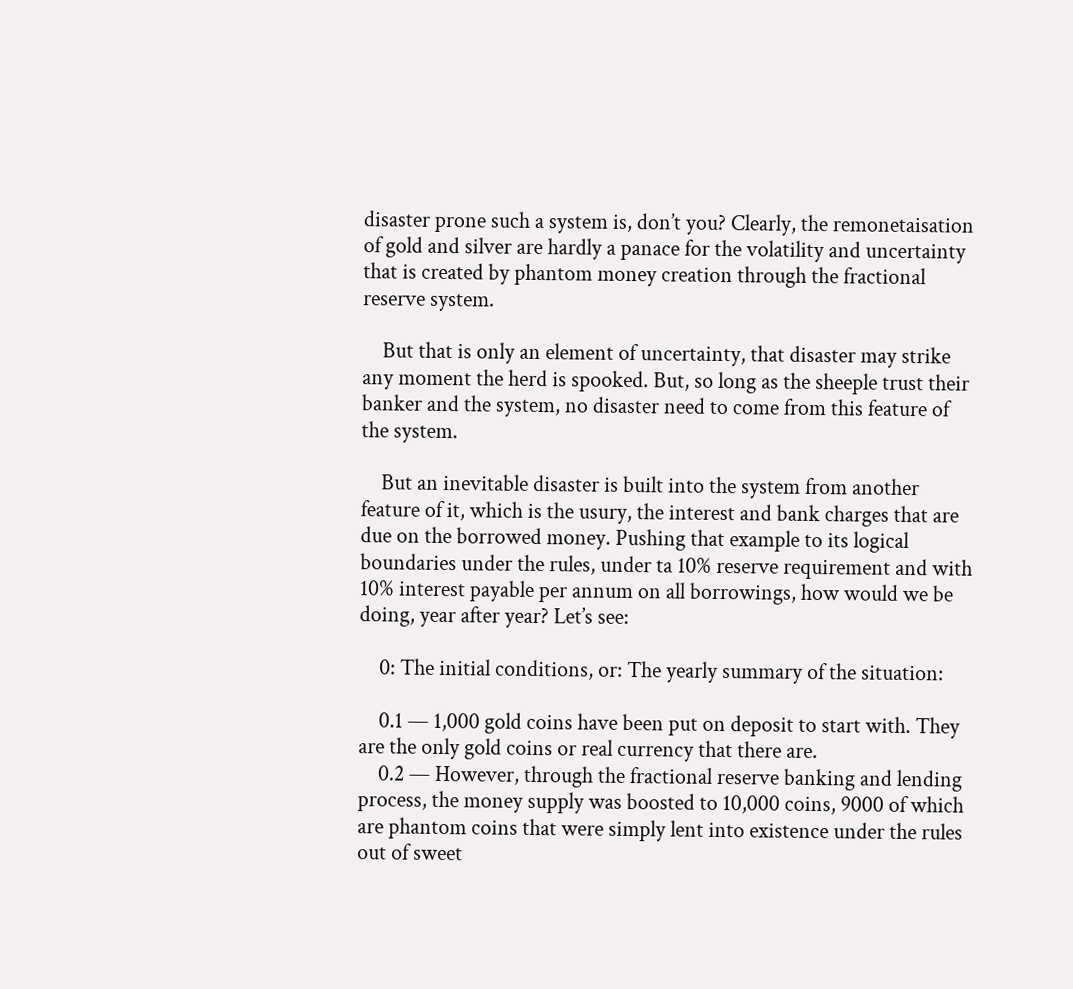disaster prone such a system is, don’t you? Clearly, the remonetaisation of gold and silver are hardly a panace for the volatility and uncertainty that is created by phantom money creation through the fractional reserve system.

    But that is only an element of uncertainty, that disaster may strike any moment the herd is spooked. But, so long as the sheeple trust their banker and the system, no disaster need to come from this feature of the system.

    But an inevitable disaster is built into the system from another feature of it, which is the usury, the interest and bank charges that are due on the borrowed money. Pushing that example to its logical boundaries under the rules, under ta 10% reserve requirement and with 10% interest payable per annum on all borrowings, how would we be doing, year after year? Let’s see:

    0: The initial conditions, or: The yearly summary of the situation:

    0.1 — 1,000 gold coins have been put on deposit to start with. They are the only gold coins or real currency that there are.
    0.2 — However, through the fractional reserve banking and lending process, the money supply was boosted to 10,000 coins, 9000 of which are phantom coins that were simply lent into existence under the rules out of sweet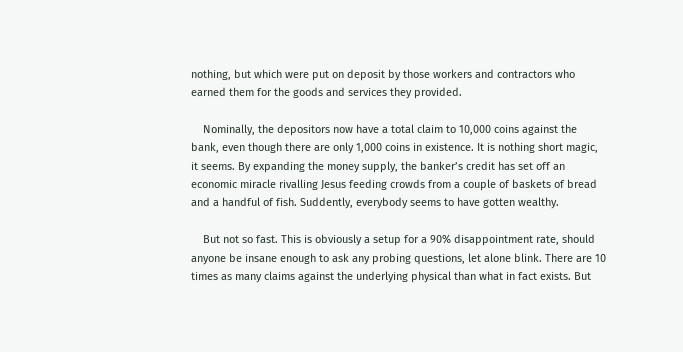nothing, but which were put on deposit by those workers and contractors who earned them for the goods and services they provided.

    Nominally, the depositors now have a total claim to 10,000 coins against the bank, even though there are only 1,000 coins in existence. It is nothing short magic, it seems. By expanding the money supply, the banker’s credit has set off an economic miracle rivalling Jesus feeding crowds from a couple of baskets of bread and a handful of fish. Suddently, everybody seems to have gotten wealthy.

    But not so fast. This is obviously a setup for a 90% disappointment rate, should anyone be insane enough to ask any probing questions, let alone blink. There are 10 times as many claims against the underlying physical than what in fact exists. But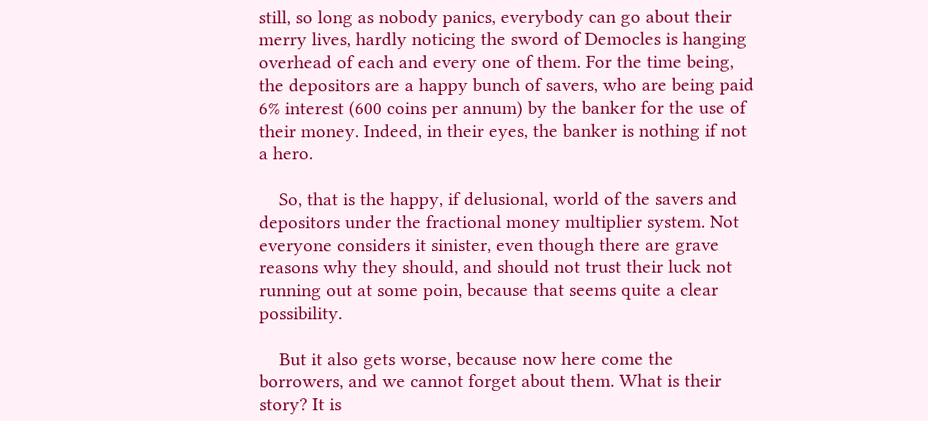still, so long as nobody panics, everybody can go about their merry lives, hardly noticing the sword of Democles is hanging overhead of each and every one of them. For the time being, the depositors are a happy bunch of savers, who are being paid 6% interest (600 coins per annum) by the banker for the use of their money. Indeed, in their eyes, the banker is nothing if not a hero.

    So, that is the happy, if delusional, world of the savers and depositors under the fractional money multiplier system. Not everyone considers it sinister, even though there are grave reasons why they should, and should not trust their luck not running out at some poin, because that seems quite a clear possibility.

    But it also gets worse, because now here come the borrowers, and we cannot forget about them. What is their story? It is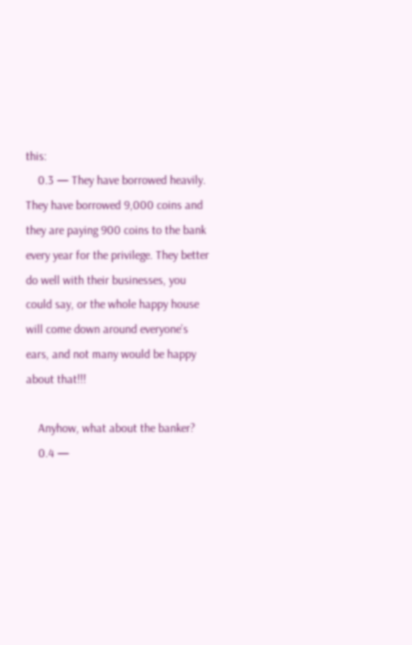this:
    0.3 — They have borrowed heavily. They have borrowed 9,000 coins and they are paying 900 coins to the bank every year for the privilege. They better do well with their businesses, you could say, or the whole happy house will come down around everyone’s ears, and not many would be happy about that!!!

    Anyhow, what about the banker?
    0.4 —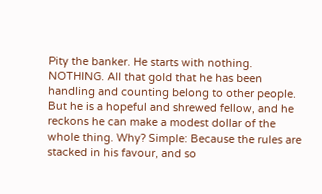Pity the banker. He starts with nothing. NOTHING. All that gold that he has been handling and counting belong to other people. But he is a hopeful and shrewed fellow, and he reckons he can make a modest dollar of the whole thing. Why? Simple: Because the rules are stacked in his favour, and so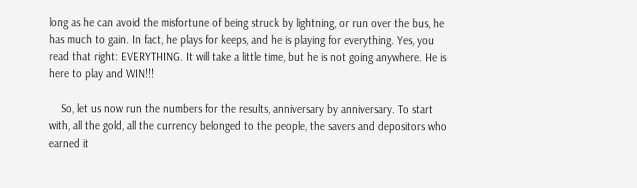long as he can avoid the misfortune of being struck by lightning, or run over the bus, he has much to gain. In fact, he plays for keeps, and he is playing for everything. Yes, you read that right: EVERYTHING. It will take a little time, but he is not going anywhere. He is here to play and WIN!!!

    So, let us now run the numbers for the results, anniversary by anniversary. To start with, all the gold, all the currency belonged to the people, the savers and depositors who earned it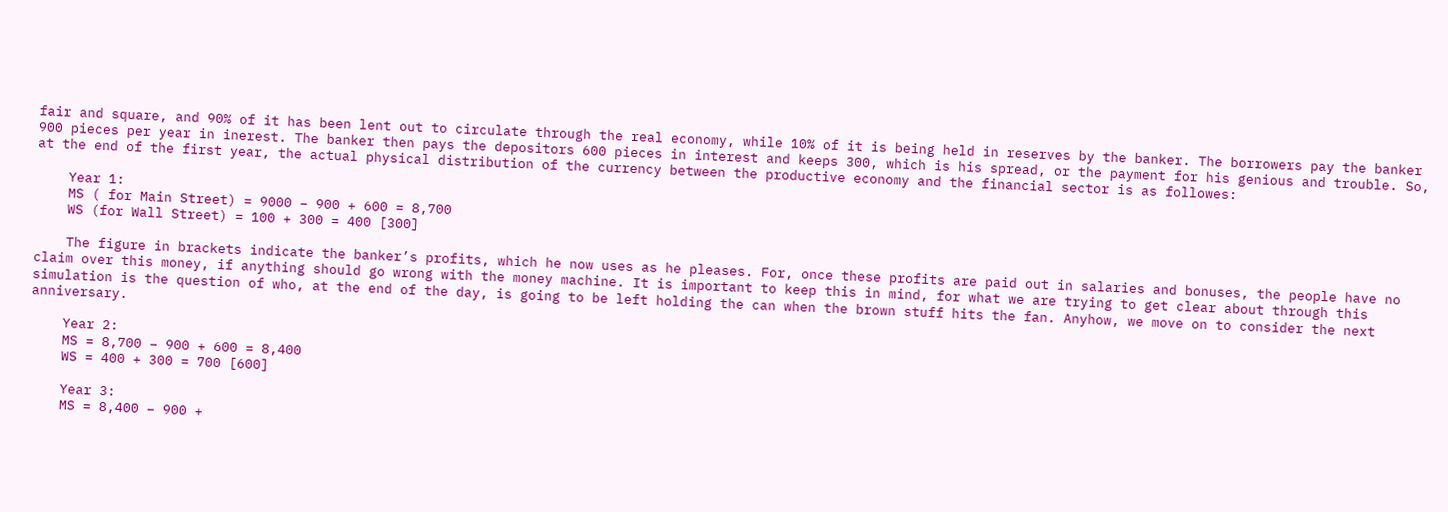fair and square, and 90% of it has been lent out to circulate through the real economy, while 10% of it is being held in reserves by the banker. The borrowers pay the banker 900 pieces per year in inerest. The banker then pays the depositors 600 pieces in interest and keeps 300, which is his spread, or the payment for his genious and trouble. So, at the end of the first year, the actual physical distribution of the currency between the productive economy and the financial sector is as followes:

    Year 1:
    MS ( for Main Street) = 9000 – 900 + 600 = 8,700
    WS (for Wall Street) = 100 + 300 = 400 [300]

    The figure in brackets indicate the banker’s profits, which he now uses as he pleases. For, once these profits are paid out in salaries and bonuses, the people have no claim over this money, if anything should go wrong with the money machine. It is important to keep this in mind, for what we are trying to get clear about through this simulation is the question of who, at the end of the day, is going to be left holding the can when the brown stuff hits the fan. Anyhow, we move on to consider the next anniversary.

    Year 2:
    MS = 8,700 – 900 + 600 = 8,400
    WS = 400 + 300 = 700 [600]

    Year 3:
    MS = 8,400 – 900 +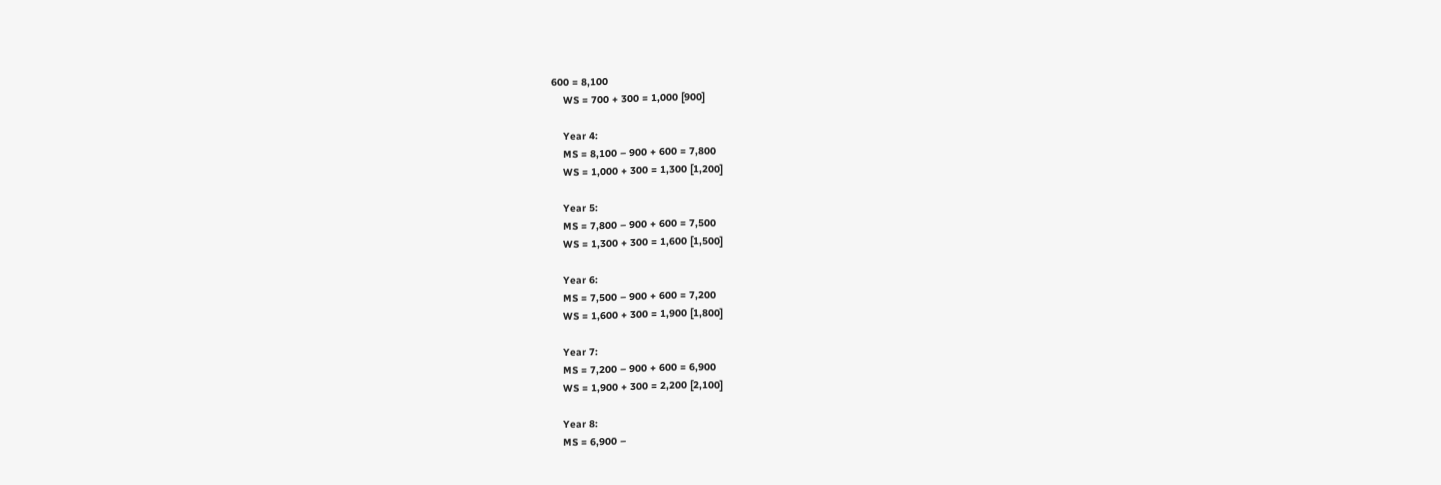600 = 8,100
    WS = 700 + 300 = 1,000 [900]

    Year 4:
    MS = 8,100 – 900 + 600 = 7,800
    WS = 1,000 + 300 = 1,300 [1,200]

    Year 5:
    MS = 7,800 – 900 + 600 = 7,500
    WS = 1,300 + 300 = 1,600 [1,500]

    Year 6:
    MS = 7,500 – 900 + 600 = 7,200
    WS = 1,600 + 300 = 1,900 [1,800]

    Year 7:
    MS = 7,200 – 900 + 600 = 6,900
    WS = 1,900 + 300 = 2,200 [2,100]

    Year 8:
    MS = 6,900 –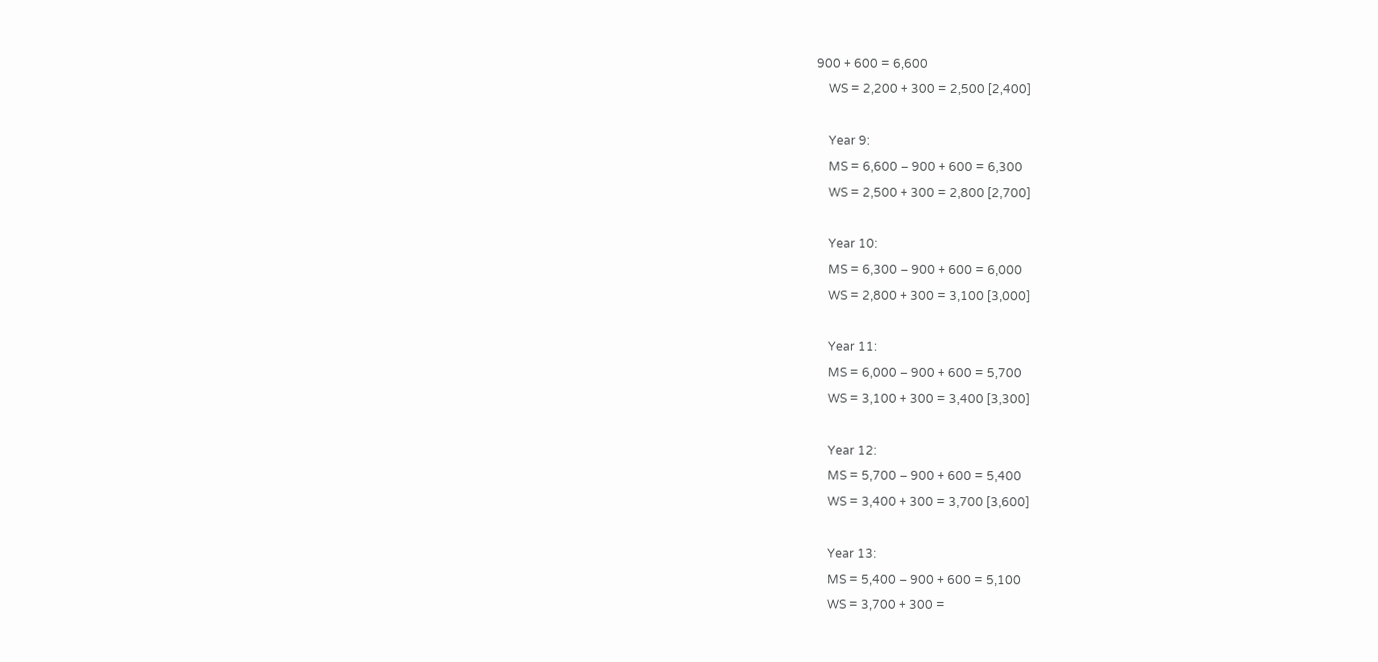900 + 600 = 6,600
    WS = 2,200 + 300 = 2,500 [2,400]

    Year 9:
    MS = 6,600 – 900 + 600 = 6,300
    WS = 2,500 + 300 = 2,800 [2,700]

    Year 10:
    MS = 6,300 – 900 + 600 = 6,000
    WS = 2,800 + 300 = 3,100 [3,000]

    Year 11:
    MS = 6,000 – 900 + 600 = 5,700
    WS = 3,100 + 300 = 3,400 [3,300]

    Year 12:
    MS = 5,700 – 900 + 600 = 5,400
    WS = 3,400 + 300 = 3,700 [3,600]

    Year 13:
    MS = 5,400 – 900 + 600 = 5,100
    WS = 3,700 + 300 =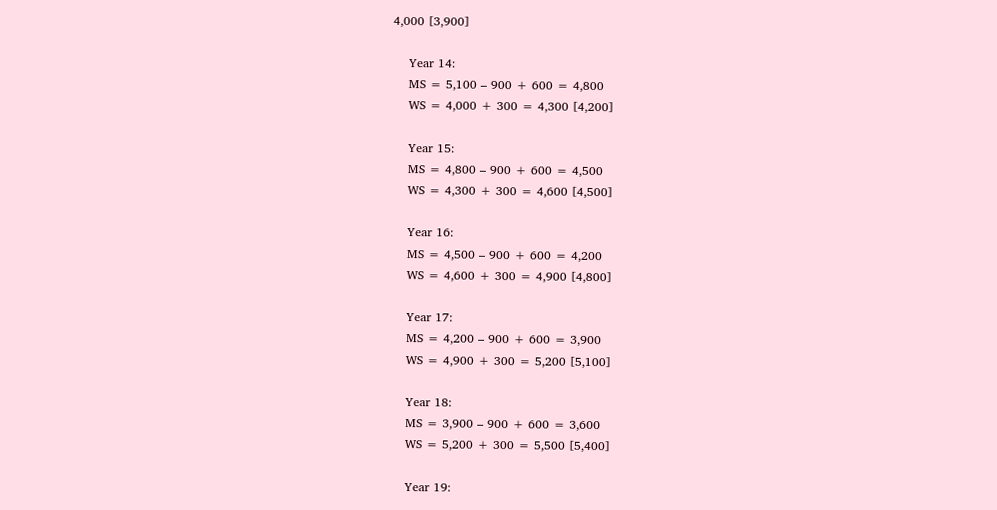4,000 [3,900]

    Year 14:
    MS = 5,100 – 900 + 600 = 4,800
    WS = 4,000 + 300 = 4,300 [4,200]

    Year 15:
    MS = 4,800 – 900 + 600 = 4,500
    WS = 4,300 + 300 = 4,600 [4,500]

    Year 16:
    MS = 4,500 – 900 + 600 = 4,200
    WS = 4,600 + 300 = 4,900 [4,800]

    Year 17:
    MS = 4,200 – 900 + 600 = 3,900
    WS = 4,900 + 300 = 5,200 [5,100]

    Year 18:
    MS = 3,900 – 900 + 600 = 3,600
    WS = 5,200 + 300 = 5,500 [5,400]

    Year 19: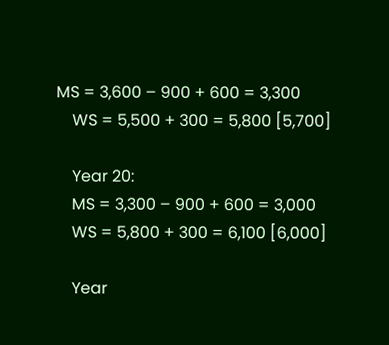MS = 3,600 – 900 + 600 = 3,300
    WS = 5,500 + 300 = 5,800 [5,700]

    Year 20:
    MS = 3,300 – 900 + 600 = 3,000
    WS = 5,800 + 300 = 6,100 [6,000]

    Year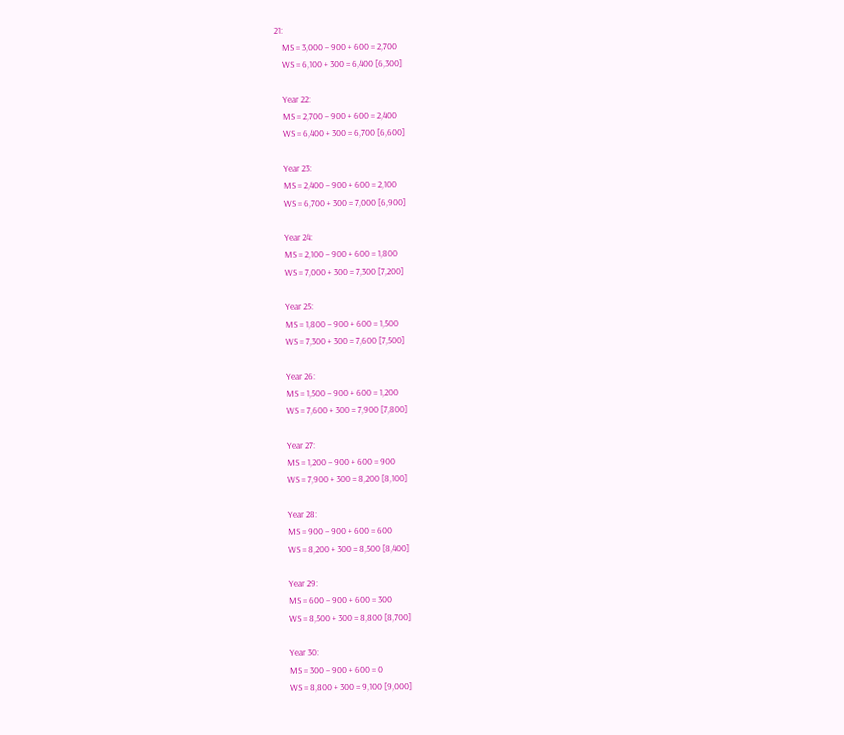21:
    MS = 3,000 – 900 + 600 = 2,700
    WS = 6,100 + 300 = 6,400 [6,300]

    Year 22:
    MS = 2,700 – 900 + 600 = 2,400
    WS = 6,400 + 300 = 6,700 [6,600]

    Year 23:
    MS = 2,400 – 900 + 600 = 2,100
    WS = 6,700 + 300 = 7,000 [6,900]

    Year 24:
    MS = 2,100 – 900 + 600 = 1,800
    WS = 7,000 + 300 = 7,300 [7,200]

    Year 25:
    MS = 1,800 – 900 + 600 = 1,500
    WS = 7,300 + 300 = 7,600 [7,500]

    Year 26:
    MS = 1,500 – 900 + 600 = 1,200
    WS = 7,600 + 300 = 7,900 [7,800]

    Year 27:
    MS = 1,200 – 900 + 600 = 900
    WS = 7,900 + 300 = 8,200 [8,100]

    Year 28:
    MS = 900 – 900 + 600 = 600
    WS = 8,200 + 300 = 8,500 [8,400]

    Year 29:
    MS = 600 – 900 + 600 = 300
    WS = 8,500 + 300 = 8,800 [8,700]

    Year 30:
    MS = 300 – 900 + 600 = 0
    WS = 8,800 + 300 = 9,100 [9,000]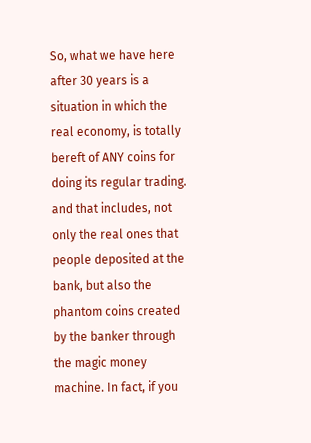So, what we have here after 30 years is a situation in which the real economy, is totally bereft of ANY coins for doing its regular trading. and that includes, not only the real ones that people deposited at the bank, but also the phantom coins created by the banker through the magic money machine. In fact, if you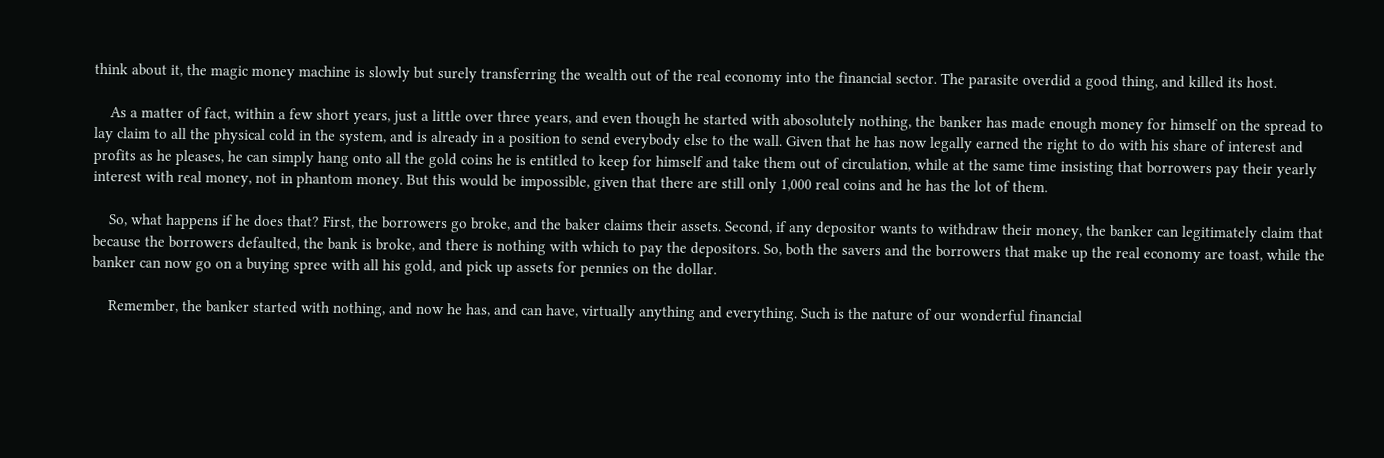think about it, the magic money machine is slowly but surely transferring the wealth out of the real economy into the financial sector. The parasite overdid a good thing, and killed its host.

    As a matter of fact, within a few short years, just a little over three years, and even though he started with abosolutely nothing, the banker has made enough money for himself on the spread to lay claim to all the physical cold in the system, and is already in a position to send everybody else to the wall. Given that he has now legally earned the right to do with his share of interest and profits as he pleases, he can simply hang onto all the gold coins he is entitled to keep for himself and take them out of circulation, while at the same time insisting that borrowers pay their yearly interest with real money, not in phantom money. But this would be impossible, given that there are still only 1,000 real coins and he has the lot of them.

    So, what happens if he does that? First, the borrowers go broke, and the baker claims their assets. Second, if any depositor wants to withdraw their money, the banker can legitimately claim that because the borrowers defaulted, the bank is broke, and there is nothing with which to pay the depositors. So, both the savers and the borrowers that make up the real economy are toast, while the banker can now go on a buying spree with all his gold, and pick up assets for pennies on the dollar.

    Remember, the banker started with nothing, and now he has, and can have, virtually anything and everything. Such is the nature of our wonderful financial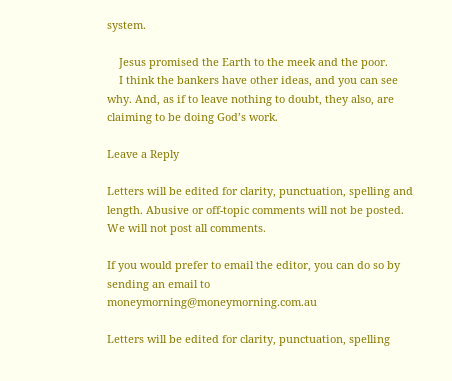system.

    Jesus promised the Earth to the meek and the poor.
    I think the bankers have other ideas, and you can see why. And, as if to leave nothing to doubt, they also, are claiming to be doing God’s work.

Leave a Reply

Letters will be edited for clarity, punctuation, spelling and length. Abusive or off-topic comments will not be posted. We will not post all comments.

If you would prefer to email the editor, you can do so by sending an email to moneymorning@moneymorning.com.au

Letters will be edited for clarity, punctuation, spelling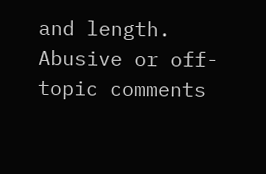and length. Abusive or off-topic comments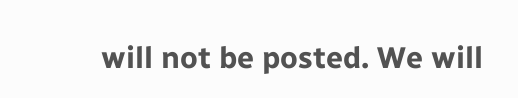will not be posted. We will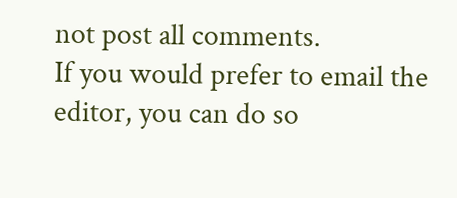not post all comments.
If you would prefer to email the editor, you can do so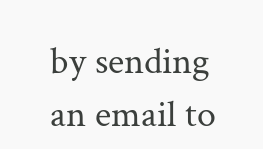by sending an email to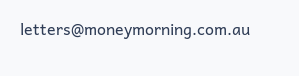letters@moneymorning.com.au